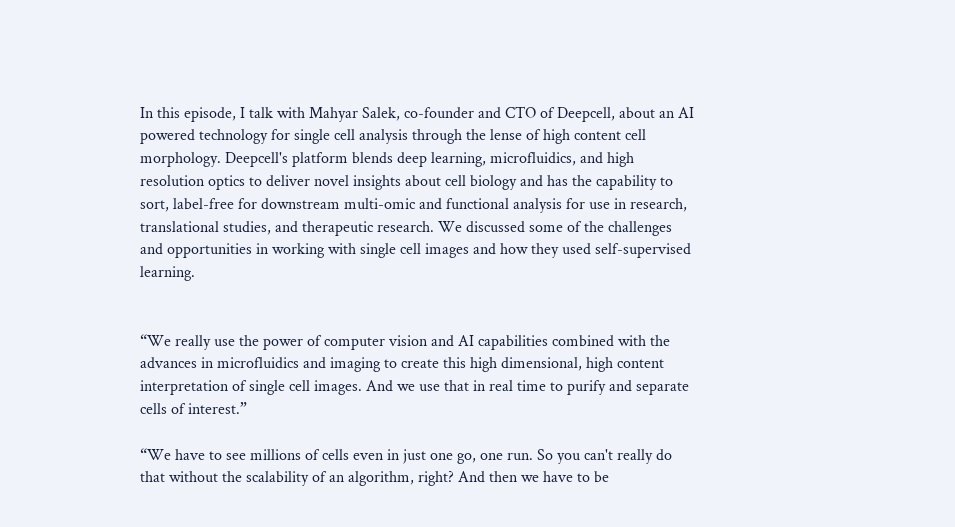In this episode, I talk with Mahyar Salek, co-founder and CTO of Deepcell, about an AI powered technology for single cell analysis through the lense of high content cell morphology. Deepcell's platform blends deep learning, microfluidics, and high resolution optics to deliver novel insights about cell biology and has the capability to sort, label-free for downstream multi-omic and functional analysis for use in research, translational studies, and therapeutic research. We discussed some of the challenges and opportunities in working with single cell images and how they used self-supervised learning.


“We really use the power of computer vision and AI capabilities combined with the advances in microfluidics and imaging to create this high dimensional, high content interpretation of single cell images. And we use that in real time to purify and separate cells of interest.”

“We have to see millions of cells even in just one go, one run. So you can't really do that without the scalability of an algorithm, right? And then we have to be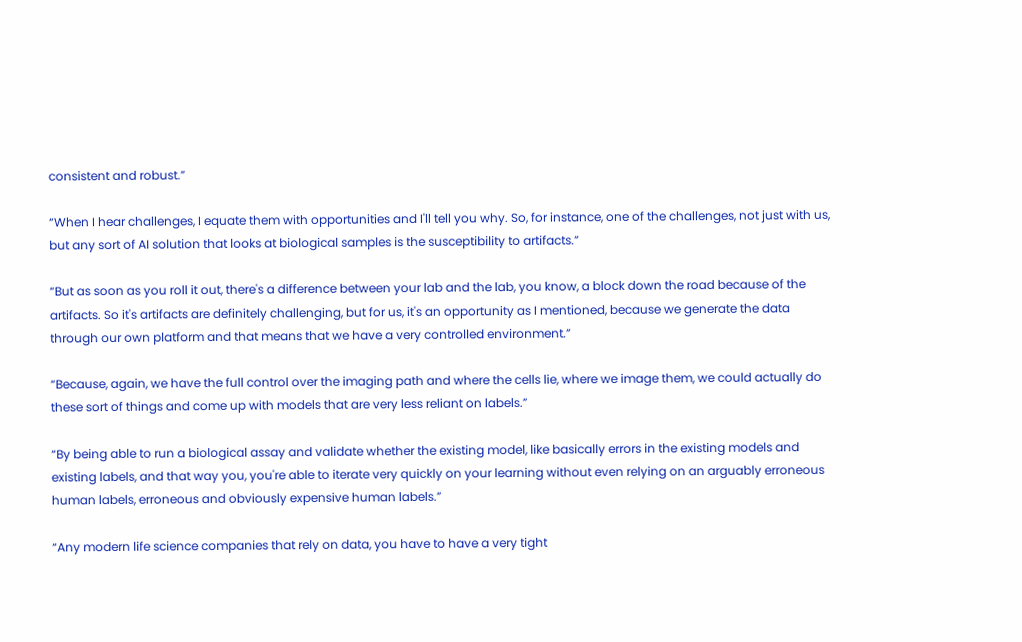consistent and robust.”

“When I hear challenges, I equate them with opportunities and I'll tell you why. So, for instance, one of the challenges, not just with us, but any sort of AI solution that looks at biological samples is the susceptibility to artifacts.”

“But as soon as you roll it out, there's a difference between your lab and the lab, you know, a block down the road because of the artifacts. So it's artifacts are definitely challenging, but for us, it's an opportunity as I mentioned, because we generate the data through our own platform and that means that we have a very controlled environment.”

“Because, again, we have the full control over the imaging path and where the cells lie, where we image them, we could actually do these sort of things and come up with models that are very less reliant on labels.”

“By being able to run a biological assay and validate whether the existing model, like basically errors in the existing models and existing labels, and that way you, you're able to iterate very quickly on your learning without even relying on an arguably erroneous human labels, erroneous and obviously expensive human labels.”

“Any modern life science companies that rely on data, you have to have a very tight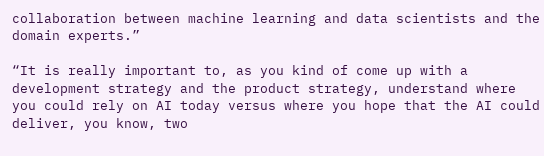collaboration between machine learning and data scientists and the domain experts.”

“It is really important to, as you kind of come up with a development strategy and the product strategy, understand where you could rely on AI today versus where you hope that the AI could deliver, you know, two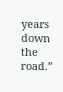years down the road.”